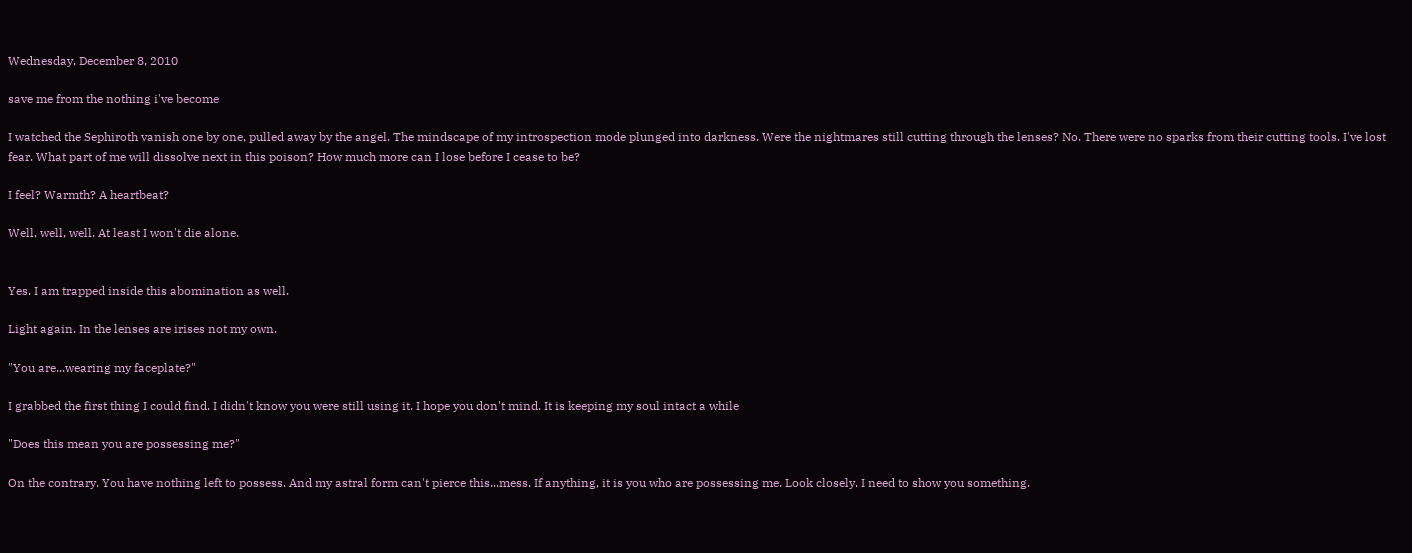Wednesday, December 8, 2010

save me from the nothing i've become

I watched the Sephiroth vanish one by one, pulled away by the angel. The mindscape of my introspection mode plunged into darkness. Were the nightmares still cutting through the lenses? No. There were no sparks from their cutting tools. I've lost fear. What part of me will dissolve next in this poison? How much more can I lose before I cease to be?

I feel? Warmth? A heartbeat?

Well, well, well. At least I won't die alone.


Yes. I am trapped inside this abomination as well.

Light again. In the lenses are irises not my own.

"You are...wearing my faceplate?"

I grabbed the first thing I could find. I didn't know you were still using it. I hope you don't mind. It is keeping my soul intact a while

"Does this mean you are possessing me?"

On the contrary. You have nothing left to possess. And my astral form can't pierce this...mess. If anything, it is you who are possessing me. Look closely. I need to show you something.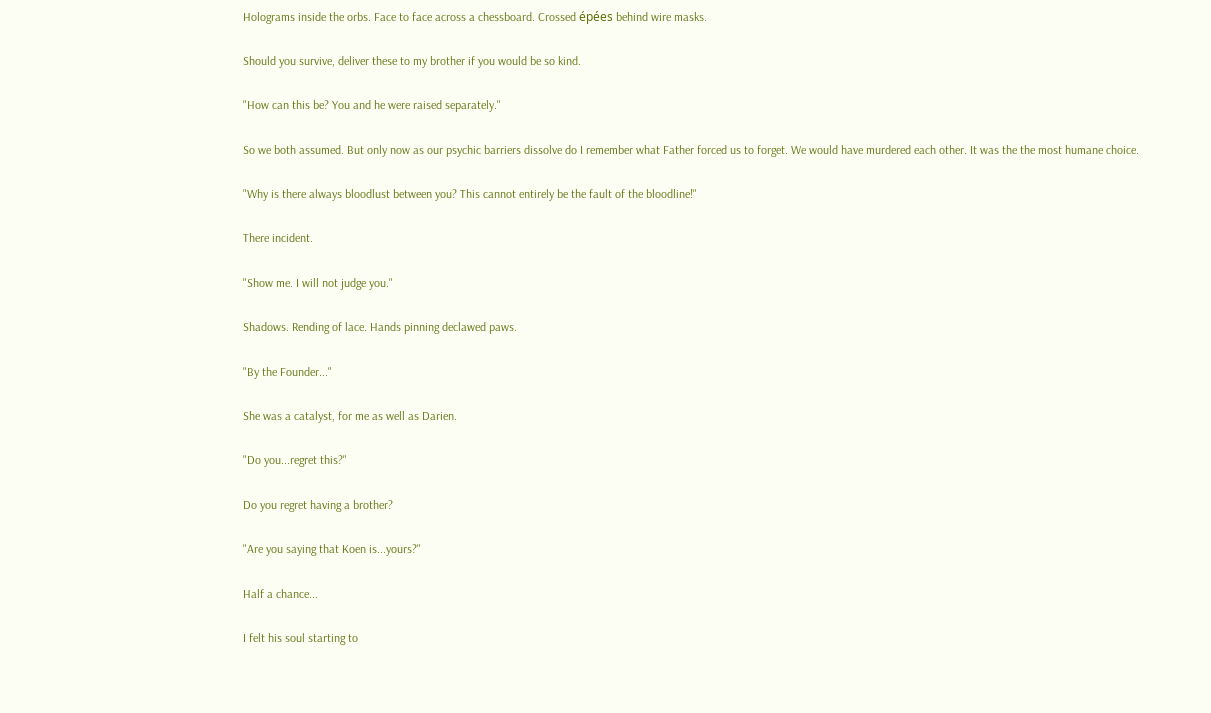Holograms inside the orbs. Face to face across a chessboard. Crossed épées behind wire masks.

Should you survive, deliver these to my brother if you would be so kind.

"How can this be? You and he were raised separately."

So we both assumed. But only now as our psychic barriers dissolve do I remember what Father forced us to forget. We would have murdered each other. It was the the most humane choice.

"Why is there always bloodlust between you? This cannot entirely be the fault of the bloodline!"

There incident.

"Show me. I will not judge you."

Shadows. Rending of lace. Hands pinning declawed paws.

"By the Founder..."

She was a catalyst, for me as well as Darien.

"Do you...regret this?"

Do you regret having a brother?

"Are you saying that Koen is...yours?"

Half a chance...

I felt his soul starting to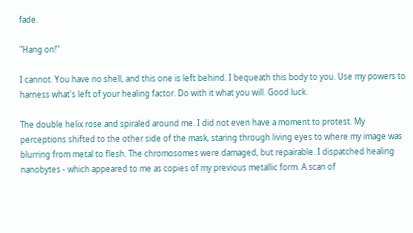fade.

"Hang on!"

I cannot. You have no shell, and this one is left behind. I bequeath this body to you. Use my powers to harness what's left of your healing factor. Do with it what you will. Good luck.

The double helix rose and spiraled around me. I did not even have a moment to protest. My perceptions shifted to the other side of the mask, staring through living eyes to where my image was blurring from metal to flesh. The chromosomes were damaged, but repairable. I dispatched healing nanobytes - which appeared to me as copies of my previous metallic form. A scan of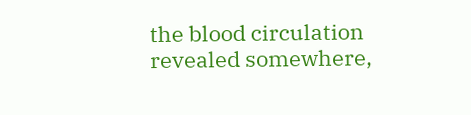the blood circulation revealed somewhere,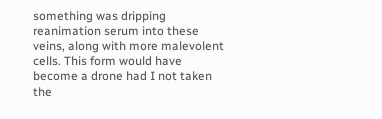something was dripping reanimation serum into these veins, along with more malevolent cells. This form would have become a drone had I not taken the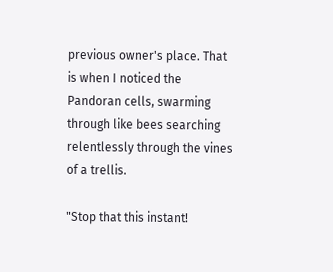previous owner's place. That is when I noticed the Pandoran cells, swarming through like bees searching relentlessly through the vines of a trellis.

"Stop that this instant!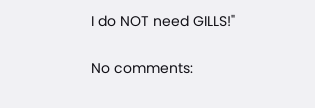I do NOT need GILLS!"

No comments: